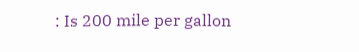: Is 200 mile per gallon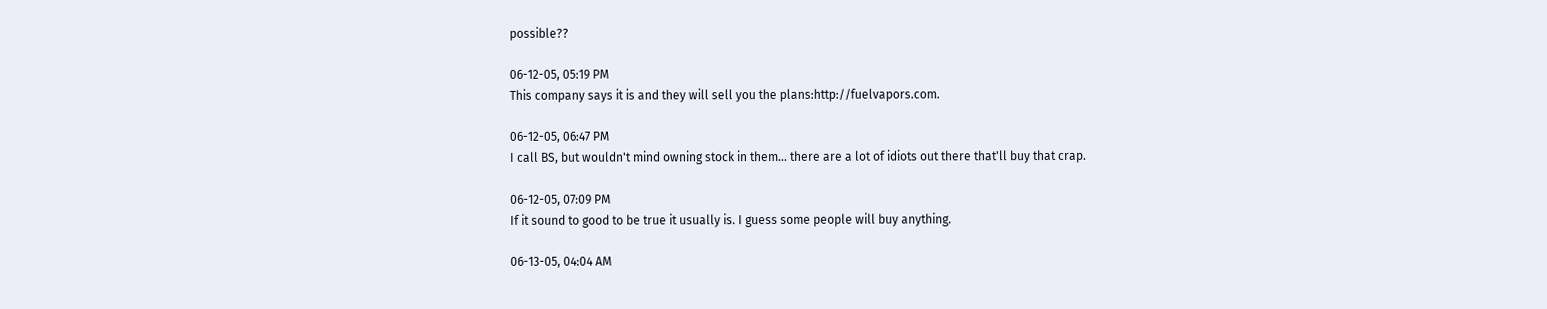possible??

06-12-05, 05:19 PM
This company says it is and they will sell you the plans:http://fuelvapors.com.

06-12-05, 06:47 PM
I call BS, but wouldn't mind owning stock in them... there are a lot of idiots out there that'll buy that crap.

06-12-05, 07:09 PM
If it sound to good to be true it usually is. I guess some people will buy anything.

06-13-05, 04:04 AM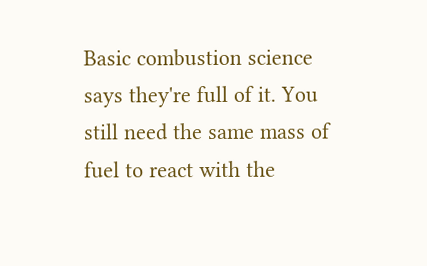Basic combustion science says they're full of it. You still need the same mass of fuel to react with the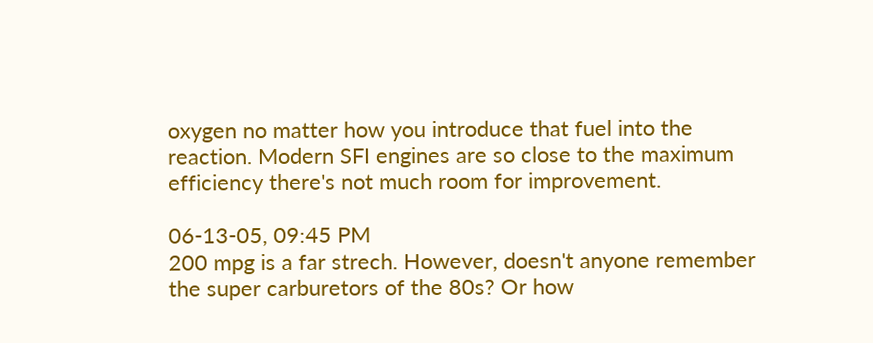oxygen no matter how you introduce that fuel into the reaction. Modern SFI engines are so close to the maximum efficiency there's not much room for improvement.

06-13-05, 09:45 PM
200 mpg is a far strech. However, doesn't anyone remember the super carburetors of the 80s? Or how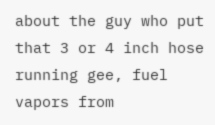about the guy who put that 3 or 4 inch hose running gee, fuel vapors from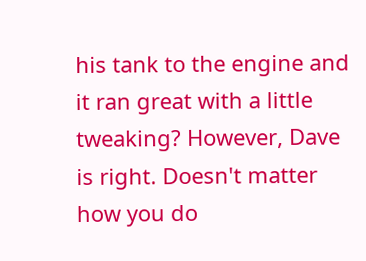his tank to the engine and it ran great with a little tweaking? However, Dave is right. Doesn't matter how you do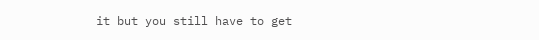it but you still have to get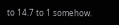to 14.7 to 1 somehow.